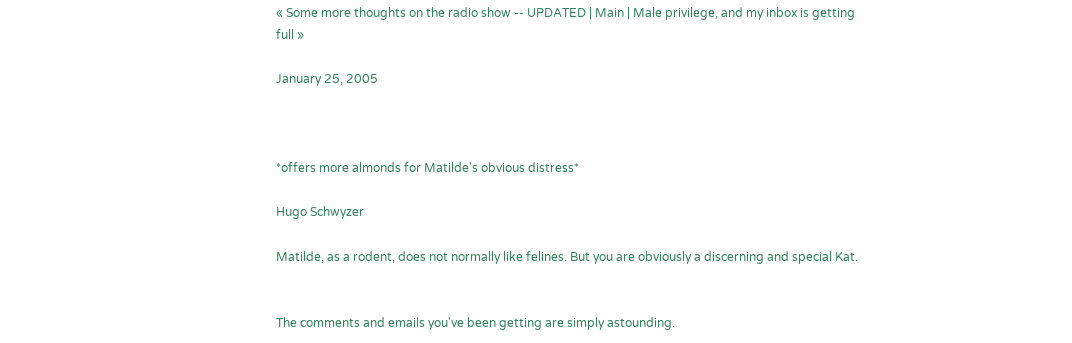« Some more thoughts on the radio show -- UPDATED | Main | Male privilege, and my inbox is getting full »

January 25, 2005



*offers more almonds for Matilde's obvious distress*

Hugo Schwyzer

Matilde, as a rodent, does not normally like felines. But you are obviously a discerning and special Kat.


The comments and emails you've been getting are simply astounding.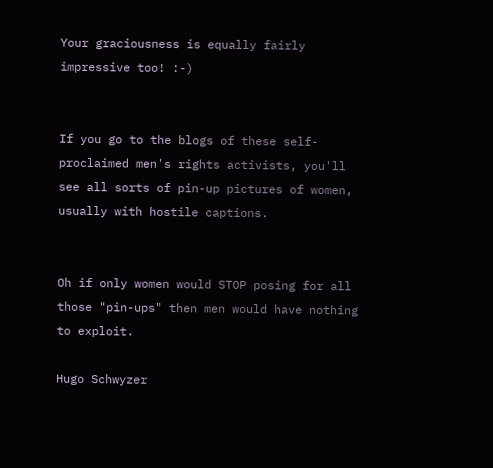Your graciousness is equally fairly impressive too! :-)


If you go to the blogs of these self-proclaimed men's rights activists, you'll see all sorts of pin-up pictures of women, usually with hostile captions.


Oh if only women would STOP posing for all those "pin-ups" then men would have nothing to exploit.

Hugo Schwyzer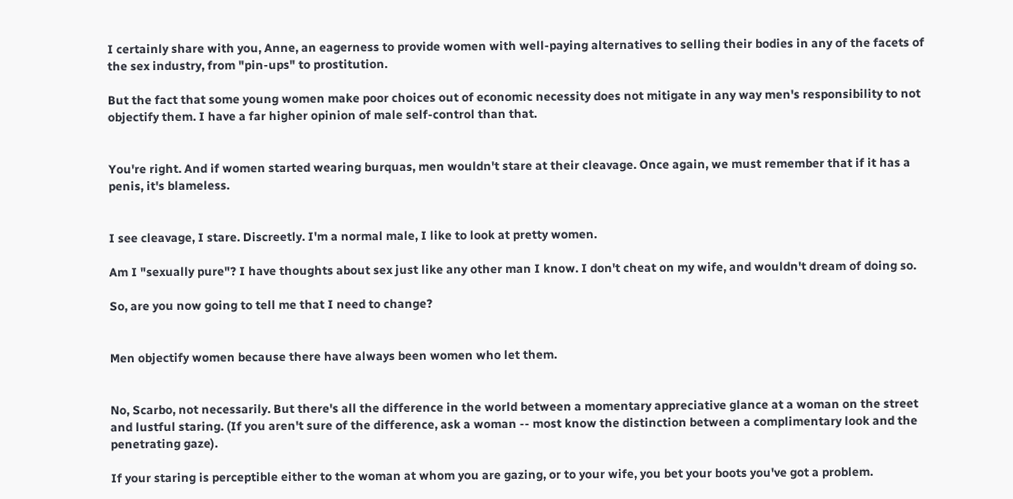I certainly share with you, Anne, an eagerness to provide women with well-paying alternatives to selling their bodies in any of the facets of the sex industry, from "pin-ups" to prostitution.

But the fact that some young women make poor choices out of economic necessity does not mitigate in any way men's responsibility to not objectify them. I have a far higher opinion of male self-control than that.


You're right. And if women started wearing burquas, men wouldn't stare at their cleavage. Once again, we must remember that if it has a penis, it's blameless.


I see cleavage, I stare. Discreetly. I'm a normal male, I like to look at pretty women.

Am I "sexually pure"? I have thoughts about sex just like any other man I know. I don't cheat on my wife, and wouldn't dream of doing so.

So, are you now going to tell me that I need to change?


Men objectify women because there have always been women who let them.


No, Scarbo, not necessarily. But there's all the difference in the world between a momentary appreciative glance at a woman on the street and lustful staring. (If you aren't sure of the difference, ask a woman -- most know the distinction between a complimentary look and the penetrating gaze).

If your staring is perceptible either to the woman at whom you are gazing, or to your wife, you bet your boots you've got a problem.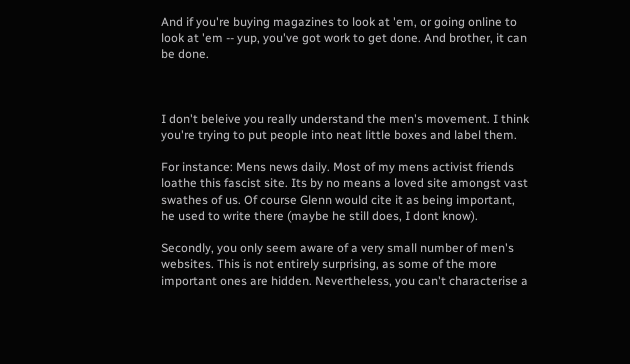And if you're buying magazines to look at 'em, or going online to look at 'em -- yup, you've got work to get done. And brother, it can be done.



I don't beleive you really understand the men's movement. I think you're trying to put people into neat little boxes and label them.

For instance: Mens news daily. Most of my mens activist friends loathe this fascist site. Its by no means a loved site amongst vast swathes of us. Of course Glenn would cite it as being important, he used to write there (maybe he still does, I dont know).

Secondly, you only seem aware of a very small number of men's websites. This is not entirely surprising, as some of the more important ones are hidden. Nevertheless, you can't characterise a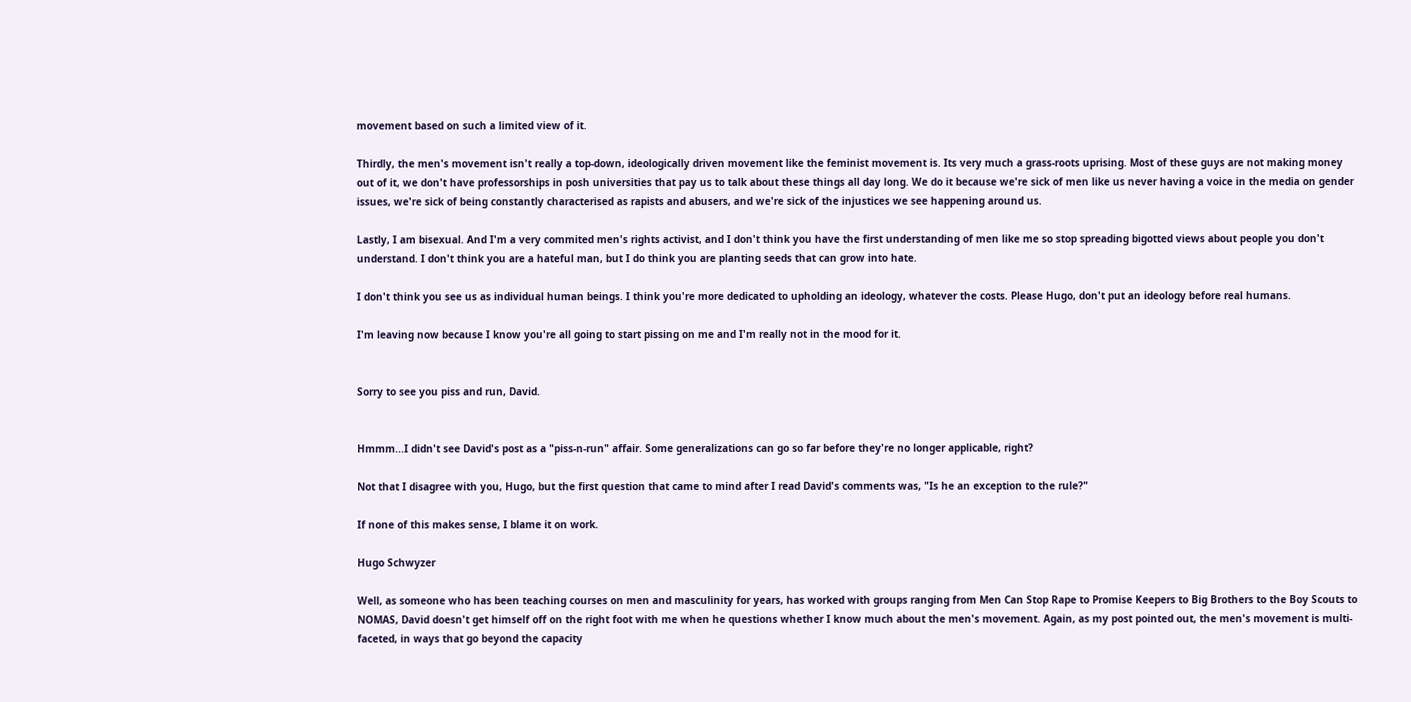movement based on such a limited view of it.

Thirdly, the men's movement isn't really a top-down, ideologically driven movement like the feminist movement is. Its very much a grass-roots uprising. Most of these guys are not making money out of it, we don't have professorships in posh universities that pay us to talk about these things all day long. We do it because we're sick of men like us never having a voice in the media on gender issues, we're sick of being constantly characterised as rapists and abusers, and we're sick of the injustices we see happening around us.

Lastly, I am bisexual. And I'm a very commited men's rights activist, and I don't think you have the first understanding of men like me so stop spreading bigotted views about people you don't understand. I don't think you are a hateful man, but I do think you are planting seeds that can grow into hate.

I don't think you see us as individual human beings. I think you're more dedicated to upholding an ideology, whatever the costs. Please Hugo, don't put an ideology before real humans.

I'm leaving now because I know you're all going to start pissing on me and I'm really not in the mood for it.


Sorry to see you piss and run, David.


Hmmm...I didn't see David's post as a "piss-n-run" affair. Some generalizations can go so far before they're no longer applicable, right?

Not that I disagree with you, Hugo, but the first question that came to mind after I read David's comments was, "Is he an exception to the rule?"

If none of this makes sense, I blame it on work.

Hugo Schwyzer

Well, as someone who has been teaching courses on men and masculinity for years, has worked with groups ranging from Men Can Stop Rape to Promise Keepers to Big Brothers to the Boy Scouts to NOMAS, David doesn't get himself off on the right foot with me when he questions whether I know much about the men's movement. Again, as my post pointed out, the men's movement is multi-faceted, in ways that go beyond the capacity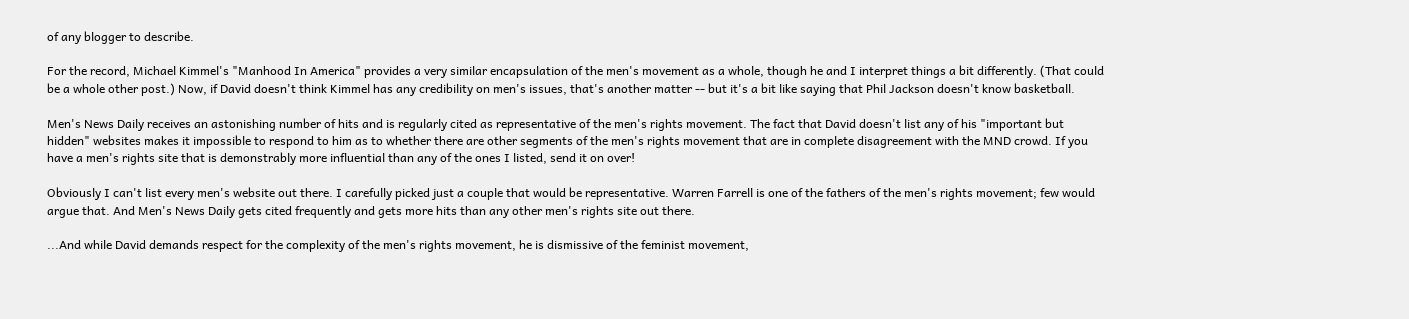of any blogger to describe.

For the record, Michael Kimmel's "Manhood In America" provides a very similar encapsulation of the men's movement as a whole, though he and I interpret things a bit differently. (That could be a whole other post.) Now, if David doesn't think Kimmel has any credibility on men's issues, that's another matter -- but it's a bit like saying that Phil Jackson doesn't know basketball.

Men's News Daily receives an astonishing number of hits and is regularly cited as representative of the men's rights movement. The fact that David doesn't list any of his "important but hidden" websites makes it impossible to respond to him as to whether there are other segments of the men's rights movement that are in complete disagreement with the MND crowd. If you have a men's rights site that is demonstrably more influential than any of the ones I listed, send it on over!

Obviously I can't list every men's website out there. I carefully picked just a couple that would be representative. Warren Farrell is one of the fathers of the men's rights movement; few would argue that. And Men's News Daily gets cited frequently and gets more hits than any other men's rights site out there.

...And while David demands respect for the complexity of the men's rights movement, he is dismissive of the feminist movement,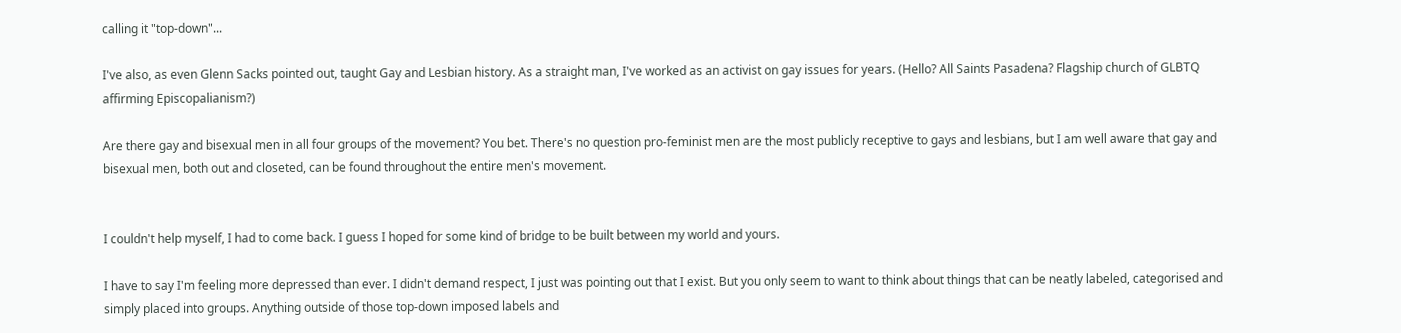calling it "top-down"...

I've also, as even Glenn Sacks pointed out, taught Gay and Lesbian history. As a straight man, I've worked as an activist on gay issues for years. (Hello? All Saints Pasadena? Flagship church of GLBTQ affirming Episcopalianism?)

Are there gay and bisexual men in all four groups of the movement? You bet. There's no question pro-feminist men are the most publicly receptive to gays and lesbians, but I am well aware that gay and bisexual men, both out and closeted, can be found throughout the entire men's movement.


I couldn't help myself, I had to come back. I guess I hoped for some kind of bridge to be built between my world and yours.

I have to say I'm feeling more depressed than ever. I didn't demand respect, I just was pointing out that I exist. But you only seem to want to think about things that can be neatly labeled, categorised and simply placed into groups. Anything outside of those top-down imposed labels and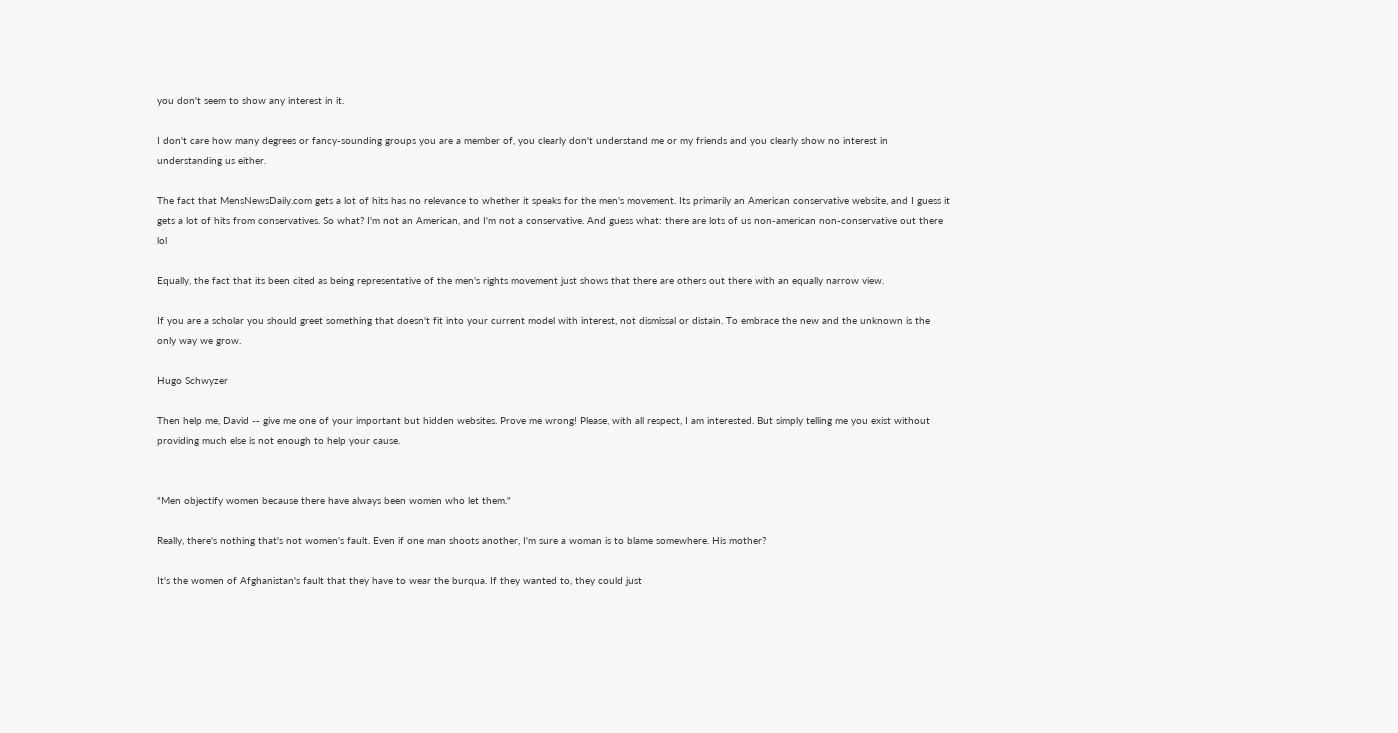you don't seem to show any interest in it.

I don't care how many degrees or fancy-sounding groups you are a member of, you clearly don't understand me or my friends and you clearly show no interest in understanding us either.

The fact that MensNewsDaily.com gets a lot of hits has no relevance to whether it speaks for the men's movement. Its primarily an American conservative website, and I guess it gets a lot of hits from conservatives. So what? I'm not an American, and I'm not a conservative. And guess what: there are lots of us non-american non-conservative out there lol

Equally, the fact that its been cited as being representative of the men's rights movement just shows that there are others out there with an equally narrow view.

If you are a scholar you should greet something that doesn't fit into your current model with interest, not dismissal or distain. To embrace the new and the unknown is the only way we grow.

Hugo Schwyzer

Then help me, David -- give me one of your important but hidden websites. Prove me wrong! Please, with all respect, I am interested. But simply telling me you exist without providing much else is not enough to help your cause.


"Men objectify women because there have always been women who let them."

Really, there's nothing that's not women's fault. Even if one man shoots another, I'm sure a woman is to blame somewhere. His mother?

It's the women of Afghanistan's fault that they have to wear the burqua. If they wanted to, they could just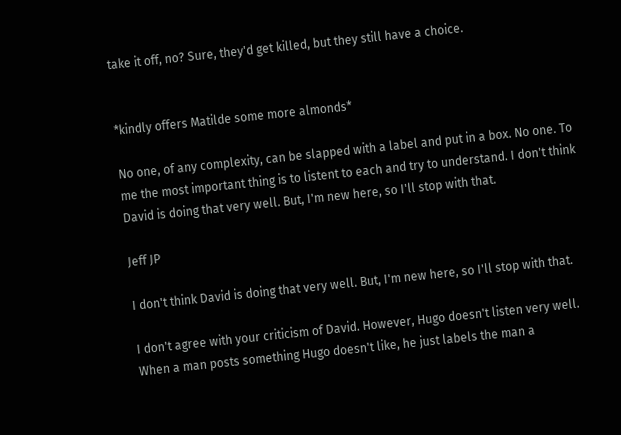take it off, no? Sure, they'd get killed, but they still have a choice.


*kindly offers Matilde some more almonds*

No one, of any complexity, can be slapped with a label and put in a box. No one. To me the most important thing is to listent to each and try to understand. I don't think David is doing that very well. But, I'm new here, so I'll stop with that.

Jeff JP

I don't think David is doing that very well. But, I'm new here, so I'll stop with that.

I don't agree with your criticism of David. However, Hugo doesn't listen very well. When a man posts something Hugo doesn't like, he just labels the man a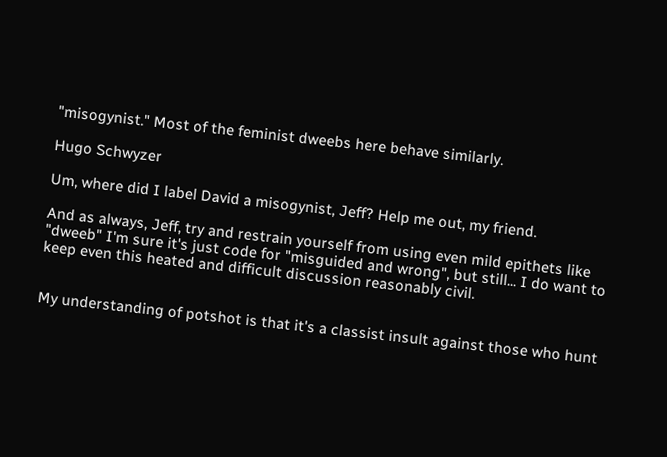"misogynist." Most of the feminist dweebs here behave similarly.

Hugo Schwyzer

Um, where did I label David a misogynist, Jeff? Help me out, my friend.

And as always, Jeff, try and restrain yourself from using even mild epithets like "dweeb" I'm sure it's just code for "misguided and wrong", but still... I do want to keep even this heated and difficult discussion reasonably civil.


My understanding of potshot is that it's a classist insult against those who hunt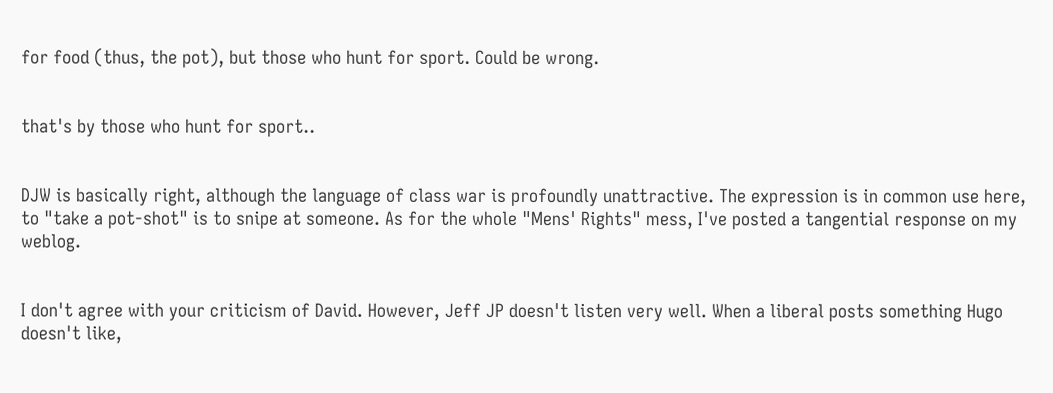for food (thus, the pot), but those who hunt for sport. Could be wrong.


that's by those who hunt for sport..


DJW is basically right, although the language of class war is profoundly unattractive. The expression is in common use here, to "take a pot-shot" is to snipe at someone. As for the whole "Mens' Rights" mess, I've posted a tangential response on my weblog.


I don't agree with your criticism of David. However, Jeff JP doesn't listen very well. When a liberal posts something Hugo doesn't like,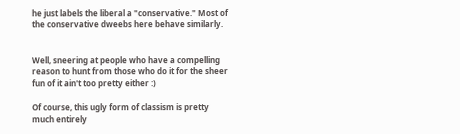he just labels the liberal a "conservative." Most of the conservative dweebs here behave similarly.


Well, sneering at people who have a compelling reason to hunt from those who do it for the sheer fun of it ain't too pretty either :)

Of course, this ugly form of classism is pretty much entirely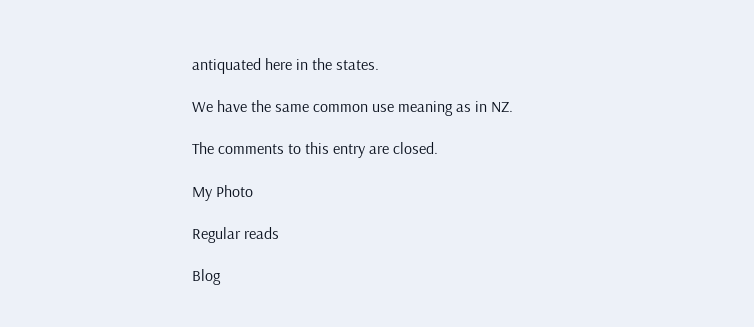antiquated here in the states.

We have the same common use meaning as in NZ.

The comments to this entry are closed.

My Photo

Regular reads

Blog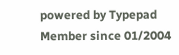powered by Typepad
Member since 01/2004